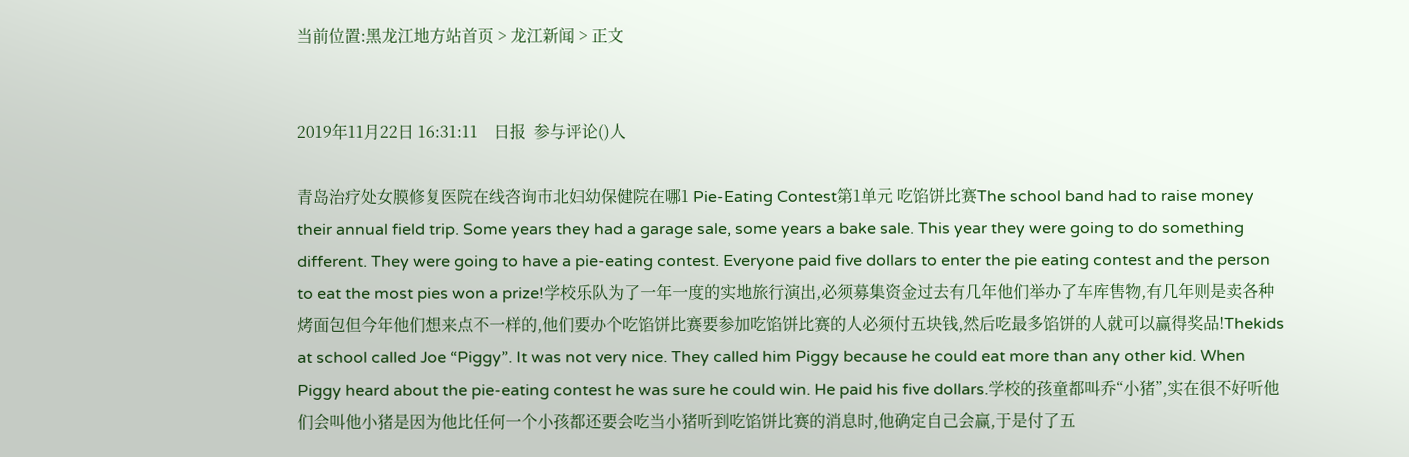当前位置:黑龙江地方站首页 > 龙江新闻 > 正文


2019年11月22日 16:31:11    日报  参与评论()人

青岛治疗处女膜修复医院在线咨询市北妇幼保健院在哪1 Pie-Eating Contest第1单元 吃馅饼比赛The school band had to raise money their annual field trip. Some years they had a garage sale, some years a bake sale. This year they were going to do something different. They were going to have a pie-eating contest. Everyone paid five dollars to enter the pie eating contest and the person to eat the most pies won a prize!学校乐队为了一年一度的实地旅行演出,必须募集资金过去有几年他们举办了车库售物,有几年则是卖各种烤面包但今年他们想来点不一样的,他们要办个吃馅饼比赛要参加吃馅饼比赛的人必须付五块钱,然后吃最多馅饼的人就可以赢得奖品!Thekids at school called Joe “Piggy”. It was not very nice. They called him Piggy because he could eat more than any other kid. When Piggy heard about the pie-eating contest he was sure he could win. He paid his five dollars.学校的孩童都叫乔“小猪”,实在很不好听他们会叫他小猪是因为他比任何一个小孩都还要会吃当小猪听到吃馅饼比赛的消息时,他确定自己会赢,于是付了五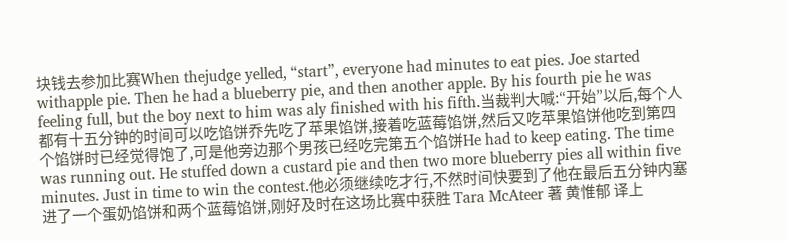块钱去参加比赛When thejudge yelled, “start”, everyone had minutes to eat pies. Joe started withapple pie. Then he had a blueberry pie, and then another apple. By his fourth pie he was feeling full, but the boy next to him was aly finished with his fifth.当裁判大喊:“开始”以后,每个人都有十五分钟的时间可以吃馅饼乔先吃了苹果馅饼,接着吃蓝莓馅饼,然后又吃苹果馅饼他吃到第四个馅饼时已经觉得饱了,可是他旁边那个男孩已经吃完第五个馅饼He had to keep eating. The time was running out. He stuffed down a custard pie and then two more blueberry pies all within five minutes. Just in time to win the contest.他必须继续吃才行,不然时间快要到了他在最后五分钟内塞进了一个蛋奶馅饼和两个蓝莓馅饼,刚好及时在这场比赛中获胜 Tara McAteer 著 黄惟郁 译上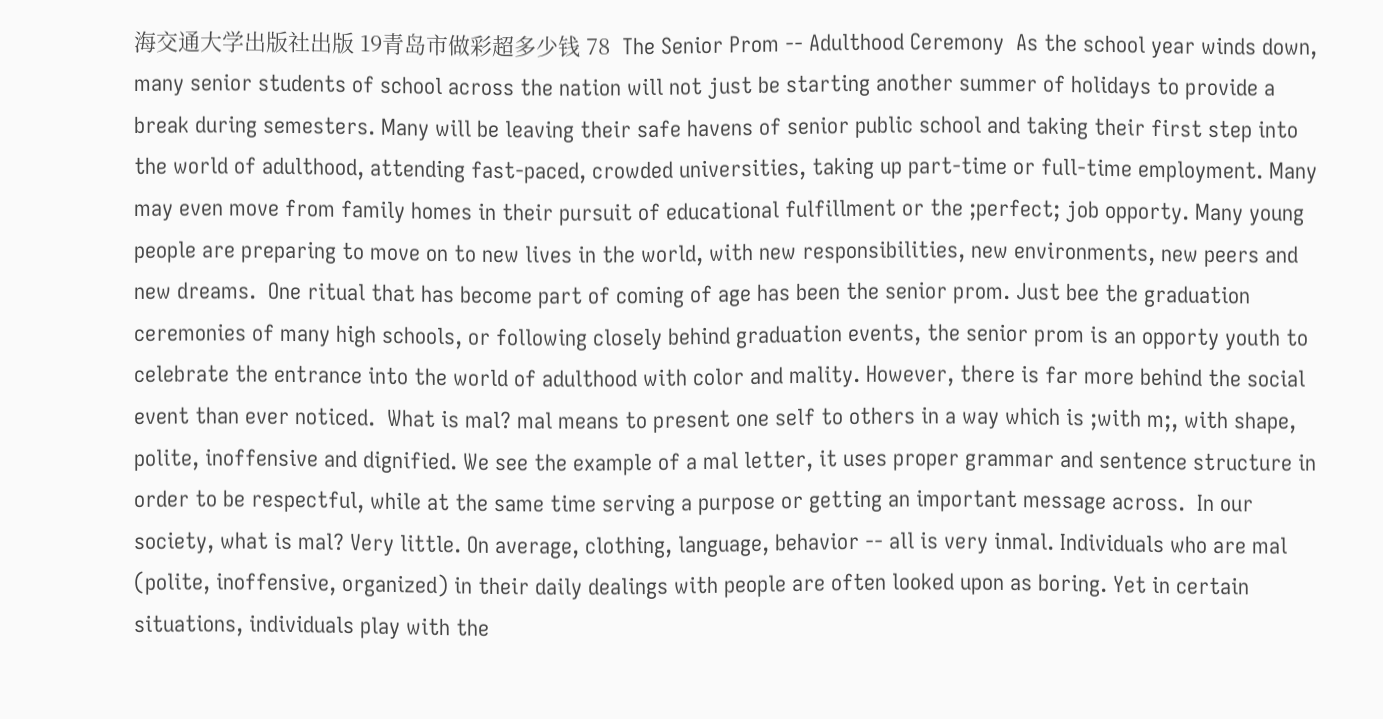海交通大学出版社出版 19青岛市做彩超多少钱 78  The Senior Prom -- Adulthood Ceremony  As the school year winds down, many senior students of school across the nation will not just be starting another summer of holidays to provide a break during semesters. Many will be leaving their safe havens of senior public school and taking their first step into the world of adulthood, attending fast-paced, crowded universities, taking up part-time or full-time employment. Many may even move from family homes in their pursuit of educational fulfillment or the ;perfect; job opporty. Many young people are preparing to move on to new lives in the world, with new responsibilities, new environments, new peers and new dreams.  One ritual that has become part of coming of age has been the senior prom. Just bee the graduation ceremonies of many high schools, or following closely behind graduation events, the senior prom is an opporty youth to celebrate the entrance into the world of adulthood with color and mality. However, there is far more behind the social event than ever noticed.  What is mal? mal means to present one self to others in a way which is ;with m;, with shape, polite, inoffensive and dignified. We see the example of a mal letter, it uses proper grammar and sentence structure in order to be respectful, while at the same time serving a purpose or getting an important message across.  In our society, what is mal? Very little. On average, clothing, language, behavior -- all is very inmal. Individuals who are mal (polite, inoffensive, organized) in their daily dealings with people are often looked upon as boring. Yet in certain situations, individuals play with the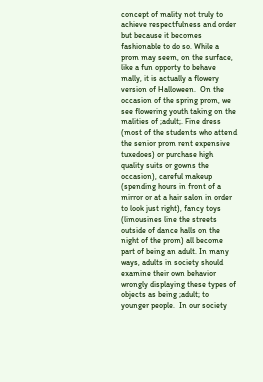concept of mality not truly to achieve respectfulness and order but because it becomes fashionable to do so. While a prom may seem, on the surface, like a fun opporty to behave mally, it is actually a flowery version of Halloween.  On the occasion of the spring prom, we see flowering youth taking on the malities of ;adult;. Fine dress (most of the students who attend the senior prom rent expensive tuxedoes) or purchase high quality suits or gowns the occasion), careful makeup (spending hours in front of a mirror or at a hair salon in order to look just right), fancy toys (limousines line the streets outside of dance halls on the night of the prom) all become part of being an adult. In many ways, adults in society should examine their own behavior wrongly displaying these types of objects as being ;adult; to younger people.  In our society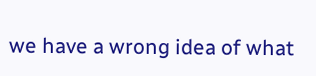we have a wrong idea of what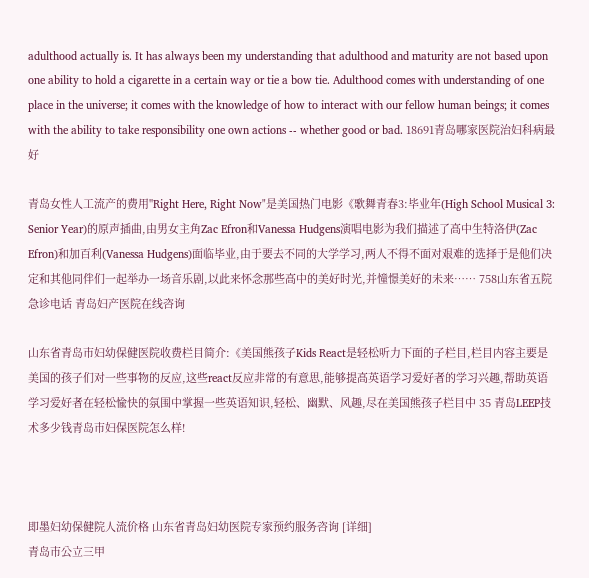adulthood actually is. It has always been my understanding that adulthood and maturity are not based upon one ability to hold a cigarette in a certain way or tie a bow tie. Adulthood comes with understanding of one place in the universe; it comes with the knowledge of how to interact with our fellow human beings; it comes with the ability to take responsibility one own actions -- whether good or bad. 18691青岛哪家医院治妇科病最好

青岛女性人工流产的费用"Right Here, Right Now"是美国热门电影《歌舞青春3:毕业年(High School Musical 3: Senior Year)的原声插曲,由男女主角Zac Efron和Vanessa Hudgens演唱电影为我们描述了高中生特洛伊(Zac Efron)和加百利(Vanessa Hudgens)面临毕业,由于要去不同的大学学习,两人不得不面对艰难的选择于是他们决定和其他同伴们一起举办一场音乐剧,以此来怀念那些高中的美好时光,并憧憬美好的未来…… 758山东省五院急诊电话 青岛妇产医院在线咨询

山东省青岛市妇幼保健医院收费栏目简介:《美国熊孩子Kids React是轻松听力下面的子栏目,栏目内容主要是美国的孩子们对一些事物的反应,这些react反应非常的有意思,能够提高英语学习爱好者的学习兴趣,帮助英语学习爱好者在轻松愉快的氛围中掌握一些英语知识,轻松、幽默、风趣,尽在美国熊孩子栏目中 35 青岛LEEP技术多少钱青岛市妇保医院怎么样!



即墨妇幼保健院人流价格 山东省青岛妇幼医院专家预约服务咨询 [详细]
青岛市公立三甲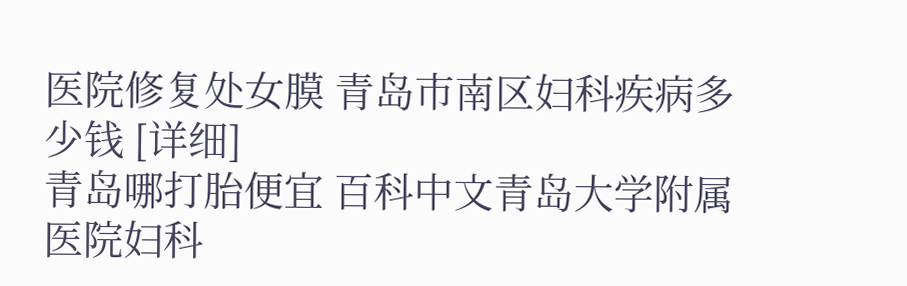医院修复处女膜 青岛市南区妇科疾病多少钱 [详细]
青岛哪打胎便宜 百科中文青岛大学附属医院妇科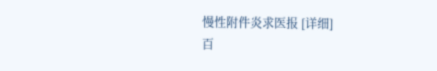慢性附件炎求医报 [详细]
百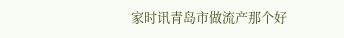家时讯青岛市做流产那个好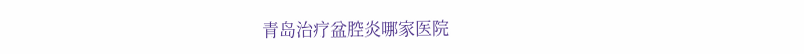青岛治疗盆腔炎哪家医院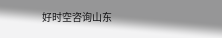好时空咨询山东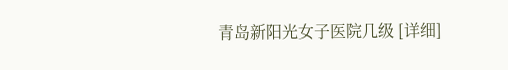青岛新阳光女子医院几级 [详细]